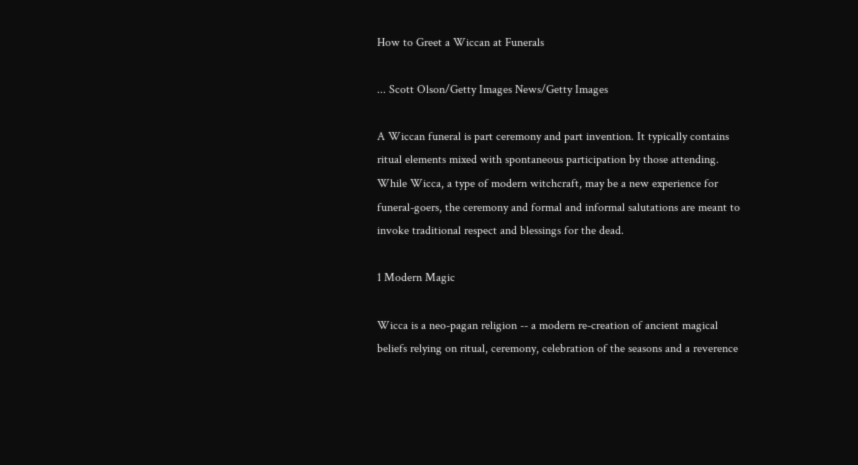How to Greet a Wiccan at Funerals

... Scott Olson/Getty Images News/Getty Images

A Wiccan funeral is part ceremony and part invention. It typically contains ritual elements mixed with spontaneous participation by those attending. While Wicca, a type of modern witchcraft, may be a new experience for funeral-goers, the ceremony and formal and informal salutations are meant to invoke traditional respect and blessings for the dead.

1 Modern Magic

Wicca is a neo-pagan religion -- a modern re-creation of ancient magical beliefs relying on ritual, ceremony, celebration of the seasons and a reverence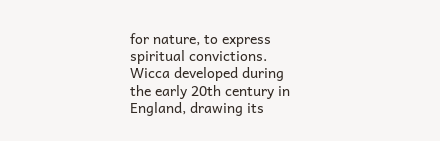for nature, to express spiritual convictions. Wicca developed during the early 20th century in England, drawing its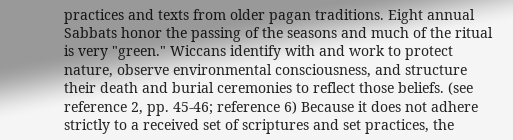practices and texts from older pagan traditions. Eight annual Sabbats honor the passing of the seasons and much of the ritual is very "green." Wiccans identify with and work to protect nature, observe environmental consciousness, and structure their death and burial ceremonies to reflect those beliefs. (see reference 2, pp. 45-46; reference 6) Because it does not adhere strictly to a received set of scriptures and set practices, the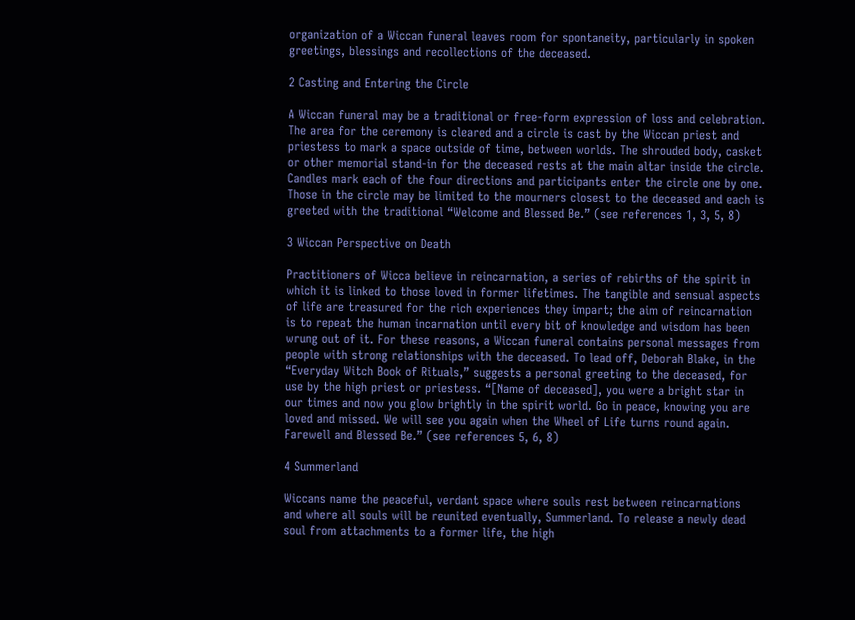organization of a Wiccan funeral leaves room for spontaneity, particularly in spoken greetings, blessings and recollections of the deceased.

2 Casting and Entering the Circle

A Wiccan funeral may be a traditional or free-form expression of loss and celebration. The area for the ceremony is cleared and a circle is cast by the Wiccan priest and priestess to mark a space outside of time, between worlds. The shrouded body, casket or other memorial stand-in for the deceased rests at the main altar inside the circle. Candles mark each of the four directions and participants enter the circle one by one. Those in the circle may be limited to the mourners closest to the deceased and each is greeted with the traditional “Welcome and Blessed Be.” (see references 1, 3, 5, 8)

3 Wiccan Perspective on Death

Practitioners of Wicca believe in reincarnation, a series of rebirths of the spirit in which it is linked to those loved in former lifetimes. The tangible and sensual aspects of life are treasured for the rich experiences they impart; the aim of reincarnation is to repeat the human incarnation until every bit of knowledge and wisdom has been wrung out of it. For these reasons, a Wiccan funeral contains personal messages from people with strong relationships with the deceased. To lead off, Deborah Blake, in the “Everyday Witch Book of Rituals,” suggests a personal greeting to the deceased, for use by the high priest or priestess. “[Name of deceased], you were a bright star in our times and now you glow brightly in the spirit world. Go in peace, knowing you are loved and missed. We will see you again when the Wheel of Life turns round again. Farewell and Blessed Be.” (see references 5, 6, 8)

4 Summerland

Wiccans name the peaceful, verdant space where souls rest between reincarnations and where all souls will be reunited eventually, Summerland. To release a newly dead soul from attachments to a former life, the high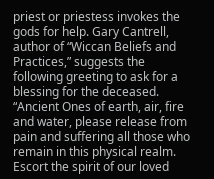priest or priestess invokes the gods for help. Gary Cantrell, author of “Wiccan Beliefs and Practices,” suggests the following greeting to ask for a blessing for the deceased. “Ancient Ones of earth, air, fire and water, please release from pain and suffering all those who remain in this physical realm. Escort the spirit of our loved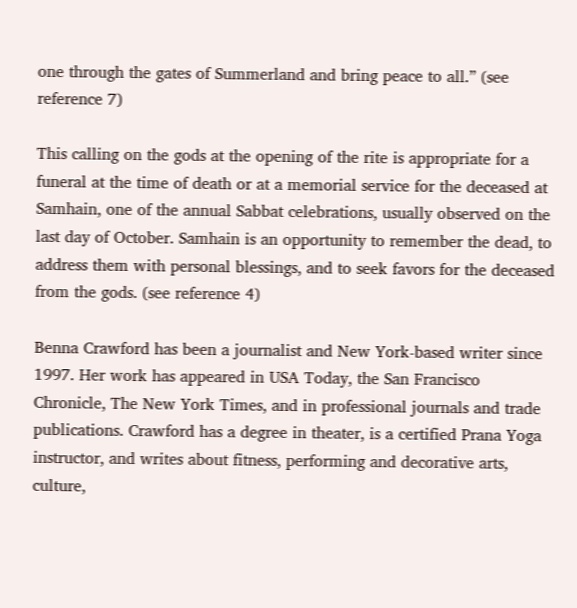one through the gates of Summerland and bring peace to all.” (see reference 7)

This calling on the gods at the opening of the rite is appropriate for a funeral at the time of death or at a memorial service for the deceased at Samhain, one of the annual Sabbat celebrations, usually observed on the last day of October. Samhain is an opportunity to remember the dead, to address them with personal blessings, and to seek favors for the deceased from the gods. (see reference 4)

Benna Crawford has been a journalist and New York-based writer since 1997. Her work has appeared in USA Today, the San Francisco Chronicle, The New York Times, and in professional journals and trade publications. Crawford has a degree in theater, is a certified Prana Yoga instructor, and writes about fitness, performing and decorative arts, culture,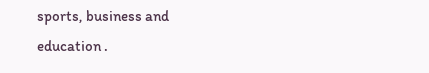sports, business and education .